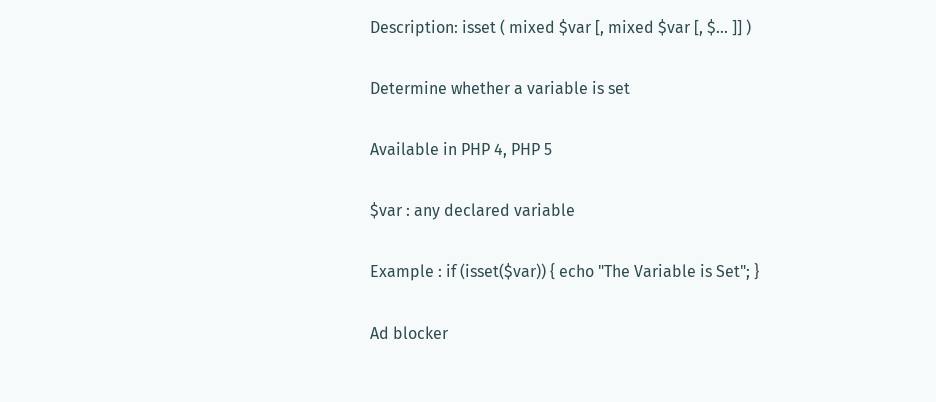Description: isset ( mixed $var [, mixed $var [, $... ]] )

Determine whether a variable is set

Available in PHP 4, PHP 5

$var : any declared variable

Example : if (isset($var)) { echo "The Variable is Set"; }

Ad blocker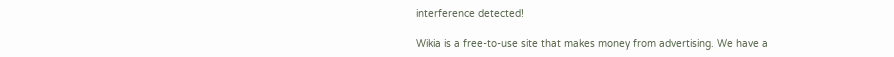interference detected!

Wikia is a free-to-use site that makes money from advertising. We have a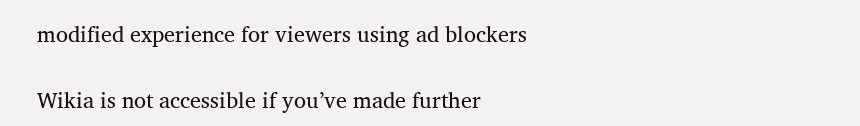modified experience for viewers using ad blockers

Wikia is not accessible if you’ve made further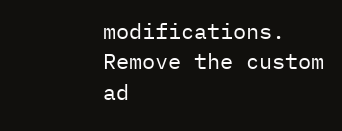modifications. Remove the custom ad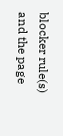blocker rule(s) and the page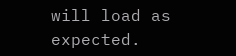will load as expected.